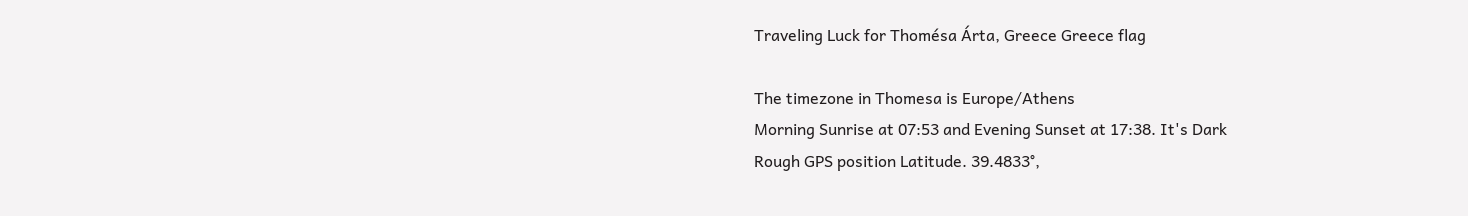Traveling Luck for Thomésa Árta, Greece Greece flag

The timezone in Thomesa is Europe/Athens
Morning Sunrise at 07:53 and Evening Sunset at 17:38. It's Dark
Rough GPS position Latitude. 39.4833°,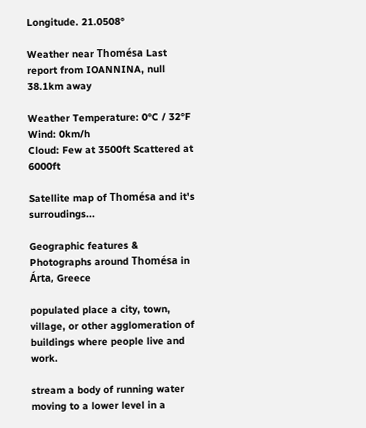Longitude. 21.0508°

Weather near Thomésa Last report from IOANNINA, null 38.1km away

Weather Temperature: 0°C / 32°F
Wind: 0km/h
Cloud: Few at 3500ft Scattered at 6000ft

Satellite map of Thomésa and it's surroudings...

Geographic features & Photographs around Thomésa in Árta, Greece

populated place a city, town, village, or other agglomeration of buildings where people live and work.

stream a body of running water moving to a lower level in a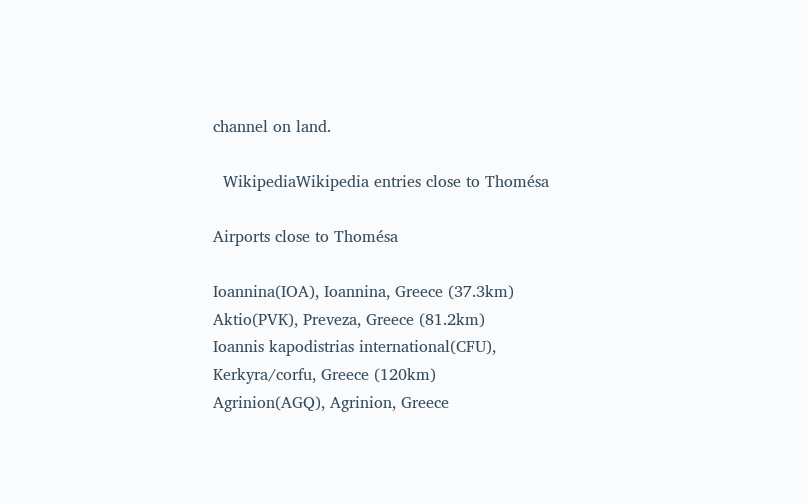channel on land.

  WikipediaWikipedia entries close to Thomésa

Airports close to Thomésa

Ioannina(IOA), Ioannina, Greece (37.3km)
Aktio(PVK), Preveza, Greece (81.2km)
Ioannis kapodistrias international(CFU), Kerkyra/corfu, Greece (120km)
Agrinion(AGQ), Agrinion, Greece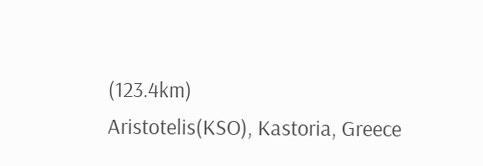(123.4km)
Aristotelis(KSO), Kastoria, Greece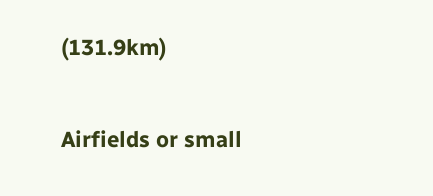(131.9km)

Airfields or small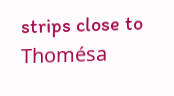strips close to Thomésa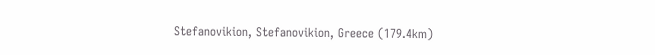Stefanovikion, Stefanovikion, Greece (179.4km)